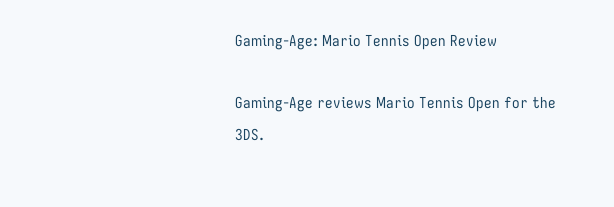Gaming-Age: Mario Tennis Open Review

Gaming-Age reviews Mario Tennis Open for the 3DS.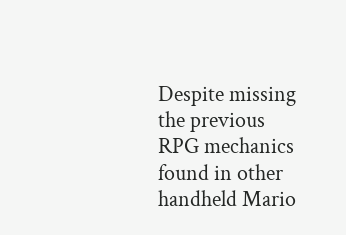Despite missing the previous RPG mechanics found in other handheld Mario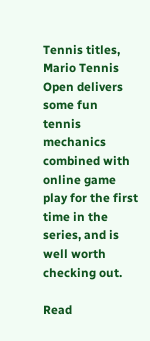Tennis titles, Mario Tennis Open delivers some fun tennis mechanics combined with online game play for the first time in the series, and is well worth checking out.

Read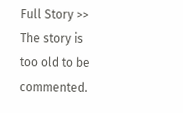Full Story >>
The story is too old to be commented.